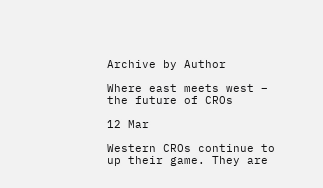Archive by Author

Where east meets west – the future of CROs

12 Mar

Western CROs continue to up their game. They are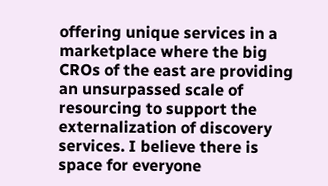offering unique services in a marketplace where the big CROs of the east are providing an unsurpassed scale of resourcing to support the externalization of discovery services. I believe there is space for everyone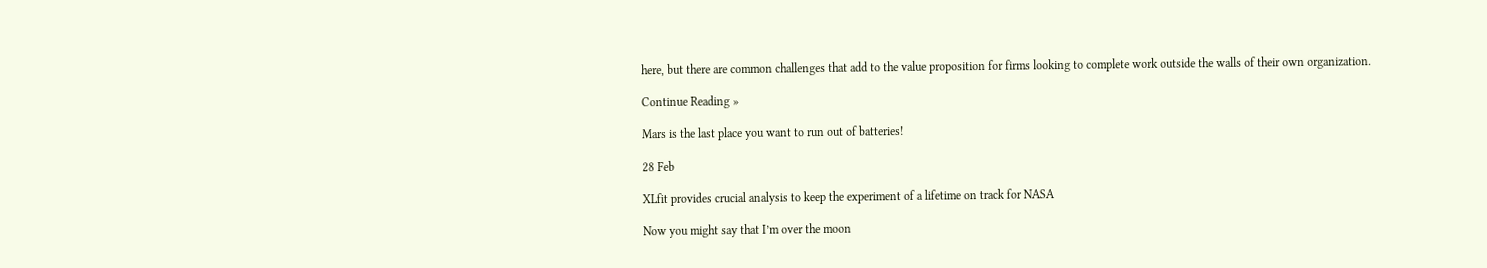here, but there are common challenges that add to the value proposition for firms looking to complete work outside the walls of their own organization.

Continue Reading »

Mars is the last place you want to run out of batteries!

28 Feb

XLfit provides crucial analysis to keep the experiment of a lifetime on track for NASA

Now you might say that I’m over the moon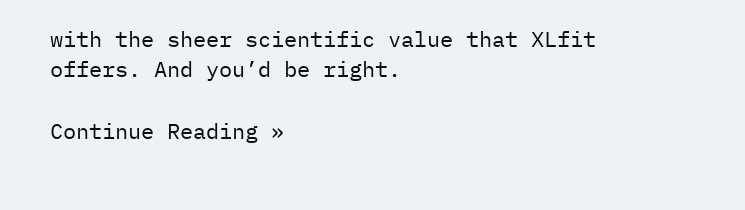with the sheer scientific value that XLfit offers. And you’d be right.

Continue Reading »